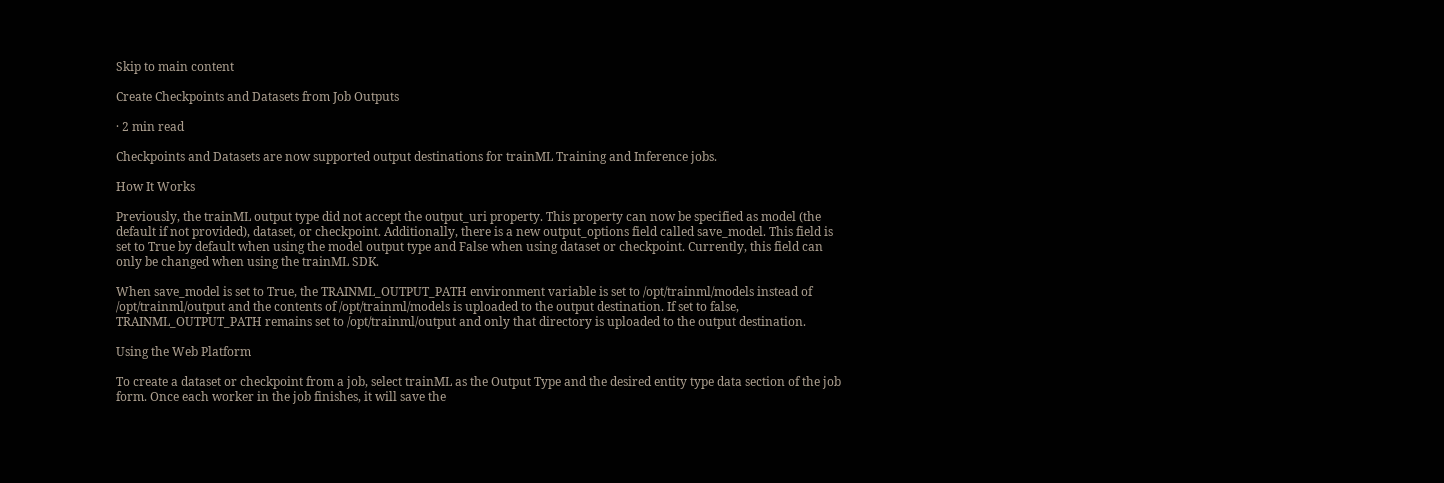Skip to main content

Create Checkpoints and Datasets from Job Outputs

· 2 min read

Checkpoints and Datasets are now supported output destinations for trainML Training and Inference jobs.

How It Works

Previously, the trainML output type did not accept the output_uri property. This property can now be specified as model (the default if not provided), dataset, or checkpoint. Additionally, there is a new output_options field called save_model. This field is set to True by default when using the model output type and False when using dataset or checkpoint. Currently, this field can only be changed when using the trainML SDK.

When save_model is set to True, the TRAINML_OUTPUT_PATH environment variable is set to /opt/trainml/models instead of /opt/trainml/output and the contents of /opt/trainml/models is uploaded to the output destination. If set to false, TRAINML_OUTPUT_PATH remains set to /opt/trainml/output and only that directory is uploaded to the output destination.

Using the Web Platform

To create a dataset or checkpoint from a job, select trainML as the Output Type and the desired entity type data section of the job form. Once each worker in the job finishes, it will save the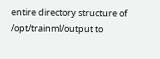entire directory structure of /opt/trainml/output to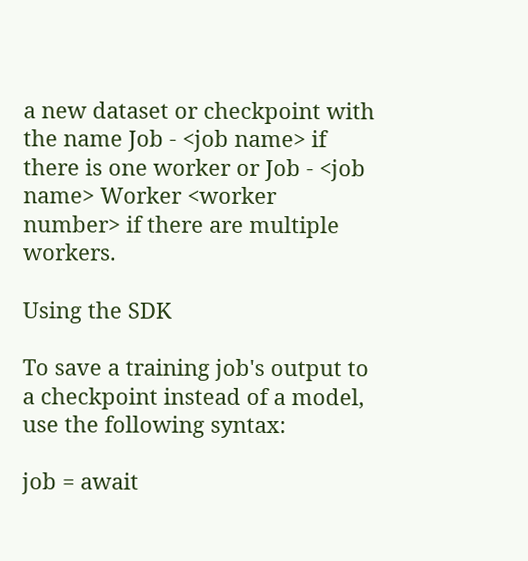a new dataset or checkpoint with the name Job - <job name> if there is one worker or Job - <job name> Worker <worker number> if there are multiple workers.

Using the SDK

To save a training job's output to a checkpoint instead of a model, use the following syntax:

job = await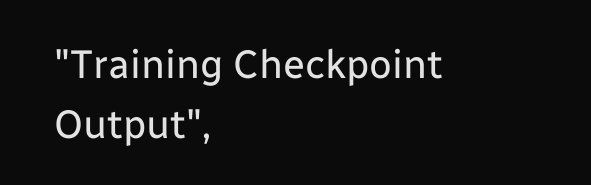"Training Checkpoint Output",